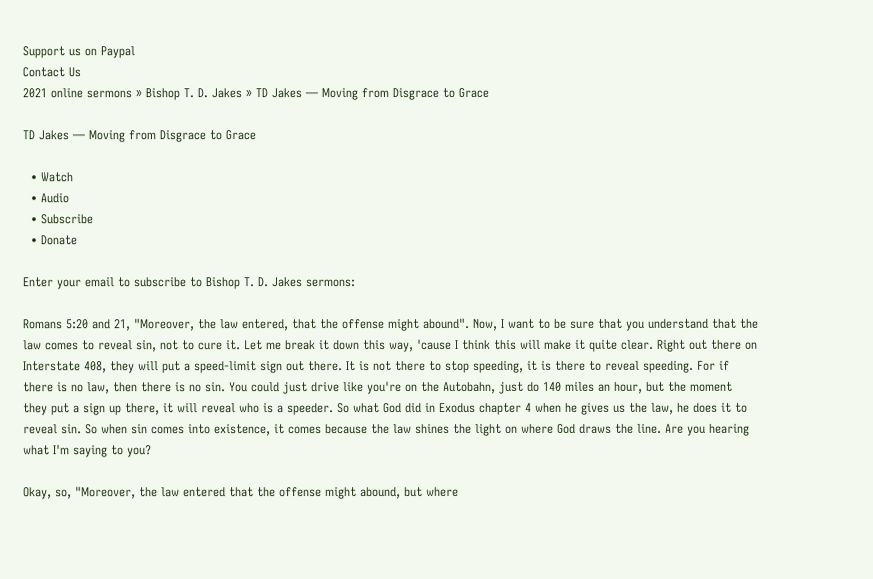Support us on Paypal
Contact Us
2021 online sermons » Bishop T. D. Jakes » TD Jakes — Moving from Disgrace to Grace

TD Jakes — Moving from Disgrace to Grace

  • Watch
  • Audio
  • Subscribe
  • Donate

Enter your email to subscribe to Bishop T. D. Jakes sermons:

Romans 5:20 and 21, "Moreover, the law entered, that the offense might abound". Now, I want to be sure that you understand that the law comes to reveal sin, not to cure it. Let me break it down this way, 'cause I think this will make it quite clear. Right out there on Interstate 408, they will put a speed-limit sign out there. It is not there to stop speeding, it is there to reveal speeding. For if there is no law, then there is no sin. You could just drive like you're on the Autobahn, just do 140 miles an hour, but the moment they put a sign up there, it will reveal who is a speeder. So what God did in Exodus chapter 4 when he gives us the law, he does it to reveal sin. So when sin comes into existence, it comes because the law shines the light on where God draws the line. Are you hearing what I'm saying to you?

Okay, so, "Moreover, the law entered that the offense might abound, but where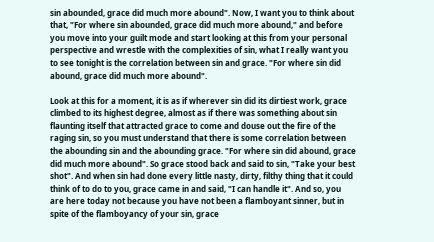sin abounded, grace did much more abound". Now, I want you to think about that, "For where sin abounded, grace did much more abound," and before you move into your guilt mode and start looking at this from your personal perspective and wrestle with the complexities of sin, what I really want you to see tonight is the correlation between sin and grace. "For where sin did abound, grace did much more abound".

Look at this for a moment, it is as if wherever sin did its dirtiest work, grace climbed to its highest degree, almost as if there was something about sin flaunting itself that attracted grace to come and douse out the fire of the raging sin, so you must understand that there is some correlation between the abounding sin and the abounding grace. "For where sin did abound, grace did much more abound". So grace stood back and said to sin, "Take your best shot". And when sin had done every little nasty, dirty, filthy thing that it could think of to do to you, grace came in and said, "I can handle it". And so, you are here today not because you have not been a flamboyant sinner, but in spite of the flamboyancy of your sin, grace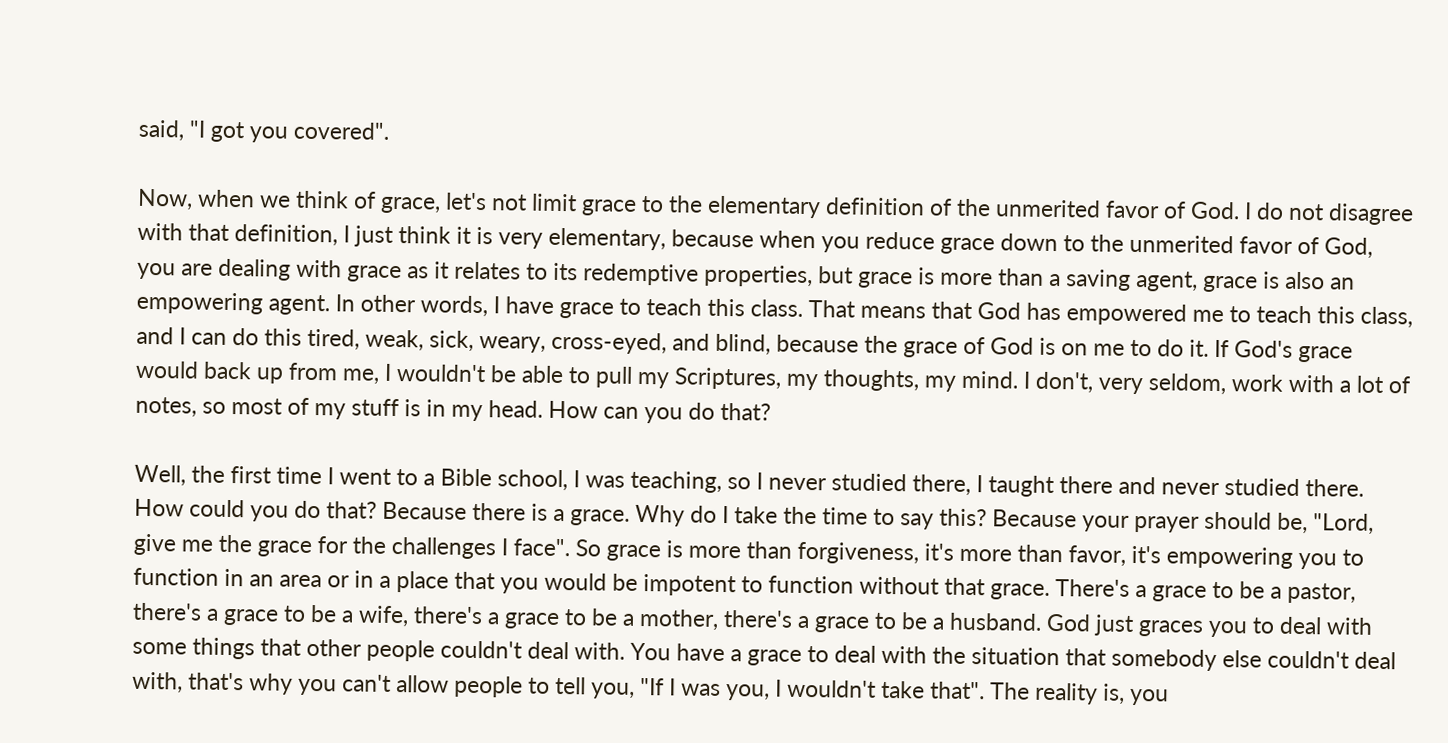said, "I got you covered".

Now, when we think of grace, let's not limit grace to the elementary definition of the unmerited favor of God. I do not disagree with that definition, I just think it is very elementary, because when you reduce grace down to the unmerited favor of God, you are dealing with grace as it relates to its redemptive properties, but grace is more than a saving agent, grace is also an empowering agent. In other words, I have grace to teach this class. That means that God has empowered me to teach this class, and I can do this tired, weak, sick, weary, cross-eyed, and blind, because the grace of God is on me to do it. If God's grace would back up from me, I wouldn't be able to pull my Scriptures, my thoughts, my mind. I don't, very seldom, work with a lot of notes, so most of my stuff is in my head. How can you do that?

Well, the first time I went to a Bible school, I was teaching, so I never studied there, I taught there and never studied there. How could you do that? Because there is a grace. Why do I take the time to say this? Because your prayer should be, "Lord, give me the grace for the challenges I face". So grace is more than forgiveness, it's more than favor, it's empowering you to function in an area or in a place that you would be impotent to function without that grace. There's a grace to be a pastor, there's a grace to be a wife, there's a grace to be a mother, there's a grace to be a husband. God just graces you to deal with some things that other people couldn't deal with. You have a grace to deal with the situation that somebody else couldn't deal with, that's why you can't allow people to tell you, "If I was you, I wouldn't take that". The reality is, you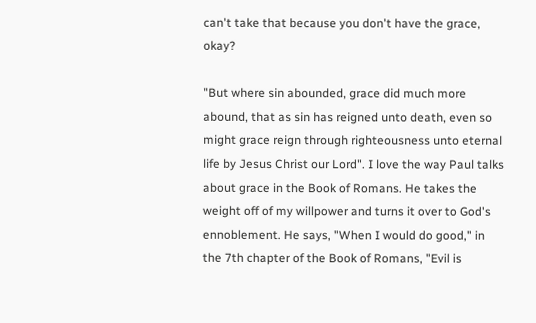can't take that because you don't have the grace, okay?

"But where sin abounded, grace did much more abound, that as sin has reigned unto death, even so might grace reign through righteousness unto eternal life by Jesus Christ our Lord". I love the way Paul talks about grace in the Book of Romans. He takes the weight off of my willpower and turns it over to God's ennoblement. He says, "When I would do good," in the 7th chapter of the Book of Romans, "Evil is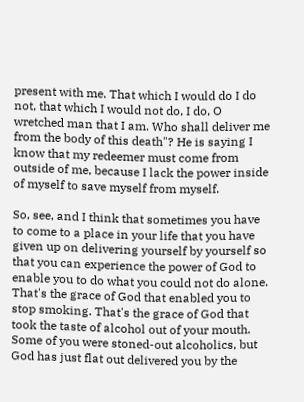present with me. That which I would do I do not, that which I would not do, I do, O wretched man that I am. Who shall deliver me from the body of this death"? He is saying I know that my redeemer must come from outside of me, because I lack the power inside of myself to save myself from myself.

So, see, and I think that sometimes you have to come to a place in your life that you have given up on delivering yourself by yourself so that you can experience the power of God to enable you to do what you could not do alone. That's the grace of God that enabled you to stop smoking. That's the grace of God that took the taste of alcohol out of your mouth. Some of you were stoned-out alcoholics, but God has just flat out delivered you by the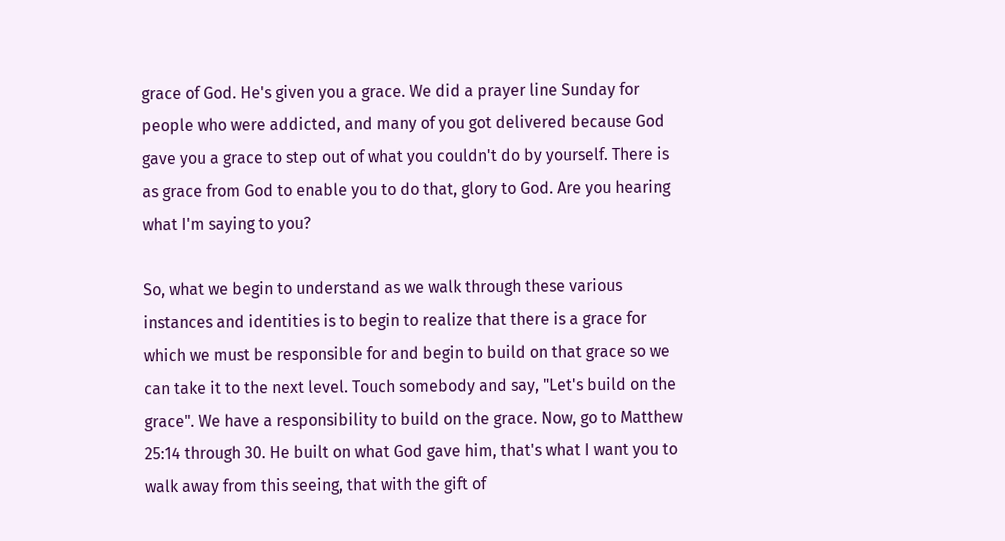grace of God. He's given you a grace. We did a prayer line Sunday for people who were addicted, and many of you got delivered because God gave you a grace to step out of what you couldn't do by yourself. There is as grace from God to enable you to do that, glory to God. Are you hearing what I'm saying to you?

So, what we begin to understand as we walk through these various instances and identities is to begin to realize that there is a grace for which we must be responsible for and begin to build on that grace so we can take it to the next level. Touch somebody and say, "Let's build on the grace". We have a responsibility to build on the grace. Now, go to Matthew 25:14 through 30. He built on what God gave him, that's what I want you to walk away from this seeing, that with the gift of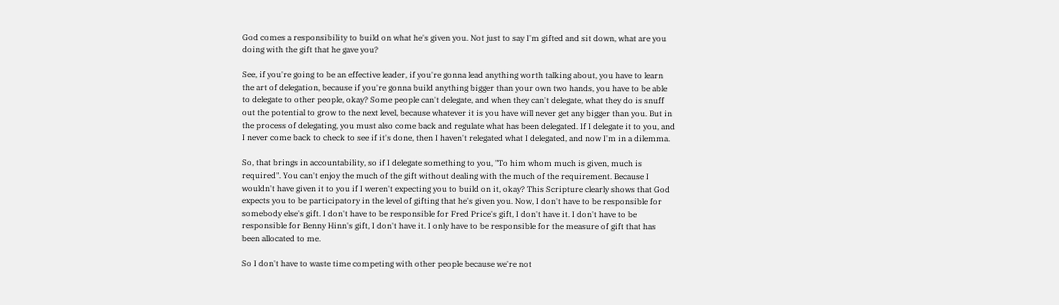God comes a responsibility to build on what he's given you. Not just to say I'm gifted and sit down, what are you doing with the gift that he gave you?

See, if you're going to be an effective leader, if you're gonna lead anything worth talking about, you have to learn the art of delegation, because if you're gonna build anything bigger than your own two hands, you have to be able to delegate to other people, okay? Some people can't delegate, and when they can't delegate, what they do is snuff out the potential to grow to the next level, because whatever it is you have will never get any bigger than you. But in the process of delegating, you must also come back and regulate what has been delegated. If I delegate it to you, and I never come back to check to see if it's done, then I haven't relegated what I delegated, and now I'm in a dilemma.

So, that brings in accountability, so if I delegate something to you, "To him whom much is given, much is required". You can't enjoy the much of the gift without dealing with the much of the requirement. Because I wouldn't have given it to you if I weren't expecting you to build on it, okay? This Scripture clearly shows that God expects you to be participatory in the level of gifting that he's given you. Now, I don't have to be responsible for somebody else's gift. I don't have to be responsible for Fred Price's gift, I don't have it. I don't have to be responsible for Benny Hinn's gift, I don't have it. I only have to be responsible for the measure of gift that has been allocated to me.

So I don't have to waste time competing with other people because we're not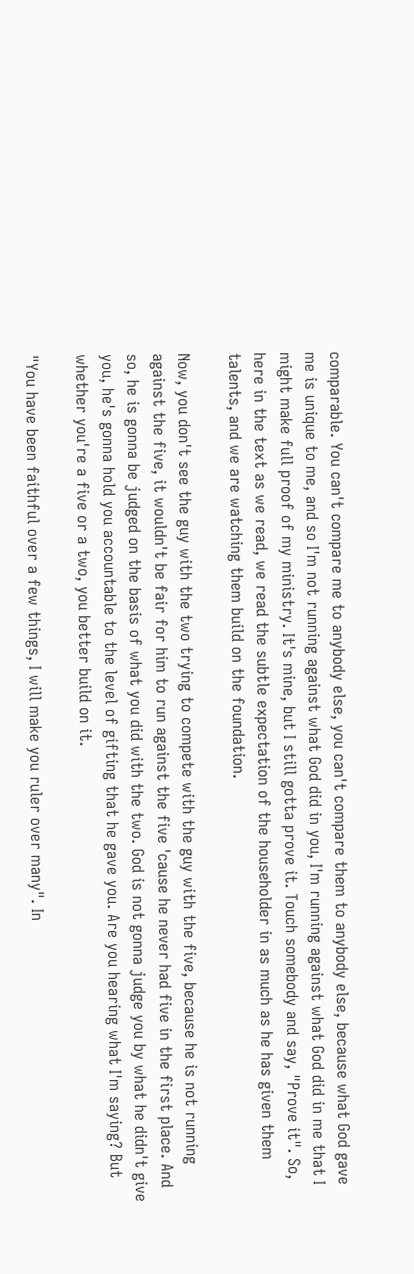comparable. You can't compare me to anybody else, you can't compare them to anybody else, because what God gave me is unique to me, and so I'm not running against what God did in you, I'm running against what God did in me that I might make full proof of my ministry. It's mine, but I still gotta prove it. Touch somebody and say, "Prove it". So, here in the text as we read, we read the subtle expectation of the householder in as much as he has given them talents, and we are watching them build on the foundation.

Now, you don't see the guy with the two trying to compete with the guy with the five, because he is not running against the five, it wouldn't be fair for him to run against the five 'cause he never had five in the first place. And so, he is gonna be judged on the basis of what you did with the two. God is not gonna judge you by what he didn't give you, he's gonna hold you accountable to the level of gifting that he gave you. Are you hearing what I'm saying? But whether you're a five or a two, you better build on it.

"You have been faithful over a few things, I will make you ruler over many". In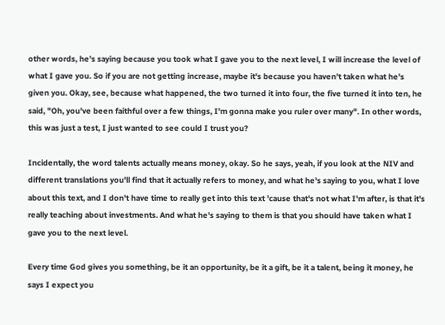other words, he's saying because you took what I gave you to the next level, I will increase the level of what I gave you. So if you are not getting increase, maybe it's because you haven't taken what he's given you. Okay, see, because what happened, the two turned it into four, the five turned it into ten, he said, "Oh, you've been faithful over a few things, I'm gonna make you ruler over many". In other words, this was just a test, I just wanted to see could I trust you?

Incidentally, the word talents actually means money, okay. So he says, yeah, if you look at the NIV and different translations you'll find that it actually refers to money, and what he's saying to you, what I love about this text, and I don't have time to really get into this text 'cause that's not what I'm after, is that it's really teaching about investments. And what he's saying to them is that you should have taken what I gave you to the next level.

Every time God gives you something, be it an opportunity, be it a gift, be it a talent, being it money, he says I expect you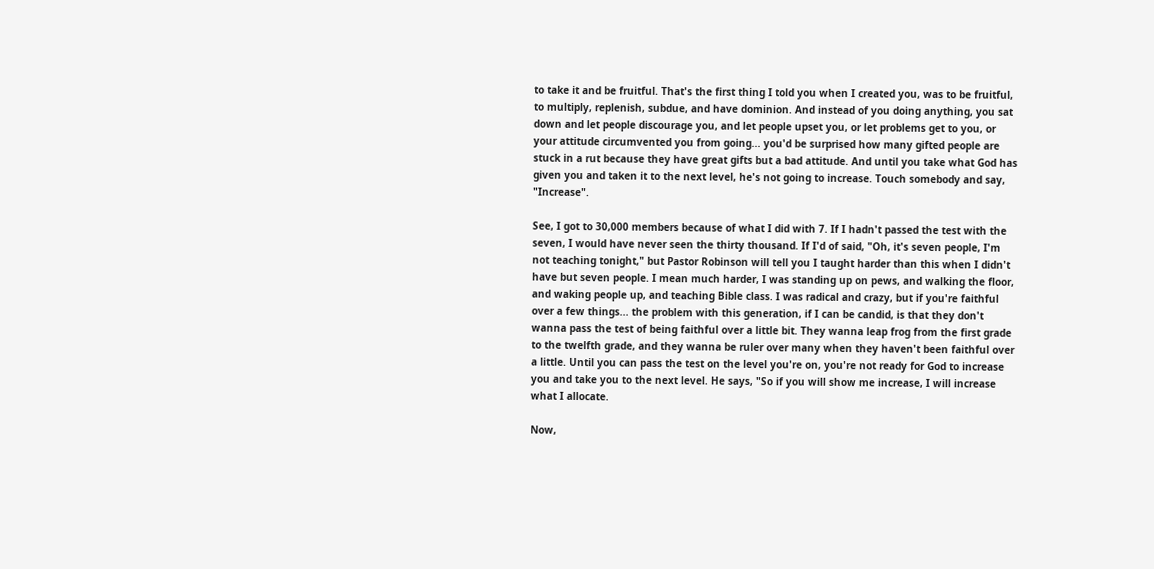to take it and be fruitful. That's the first thing I told you when I created you, was to be fruitful, to multiply, replenish, subdue, and have dominion. And instead of you doing anything, you sat down and let people discourage you, and let people upset you, or let problems get to you, or your attitude circumvented you from going... you'd be surprised how many gifted people are stuck in a rut because they have great gifts but a bad attitude. And until you take what God has given you and taken it to the next level, he's not going to increase. Touch somebody and say, "Increase".

See, I got to 30,000 members because of what I did with 7. If I hadn't passed the test with the seven, I would have never seen the thirty thousand. If I'd of said, "Oh, it's seven people, I'm not teaching tonight," but Pastor Robinson will tell you I taught harder than this when I didn't have but seven people. I mean much harder, I was standing up on pews, and walking the floor, and waking people up, and teaching Bible class. I was radical and crazy, but if you're faithful over a few things... the problem with this generation, if I can be candid, is that they don't wanna pass the test of being faithful over a little bit. They wanna leap frog from the first grade to the twelfth grade, and they wanna be ruler over many when they haven't been faithful over a little. Until you can pass the test on the level you're on, you're not ready for God to increase you and take you to the next level. He says, "So if you will show me increase, I will increase what I allocate.

Now,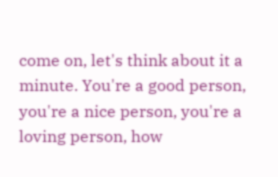come on, let's think about it a minute. You're a good person, you're a nice person, you're a loving person, how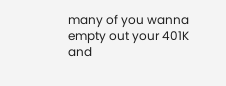many of you wanna empty out your 401K and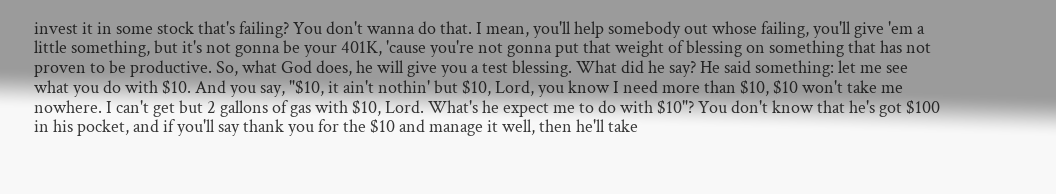invest it in some stock that's failing? You don't wanna do that. I mean, you'll help somebody out whose failing, you'll give 'em a little something, but it's not gonna be your 401K, 'cause you're not gonna put that weight of blessing on something that has not proven to be productive. So, what God does, he will give you a test blessing. What did he say? He said something: let me see what you do with $10. And you say, "$10, it ain't nothin' but $10, Lord, you know I need more than $10, $10 won't take me nowhere. I can't get but 2 gallons of gas with $10, Lord. What's he expect me to do with $10"? You don't know that he's got $100 in his pocket, and if you'll say thank you for the $10 and manage it well, then he'll take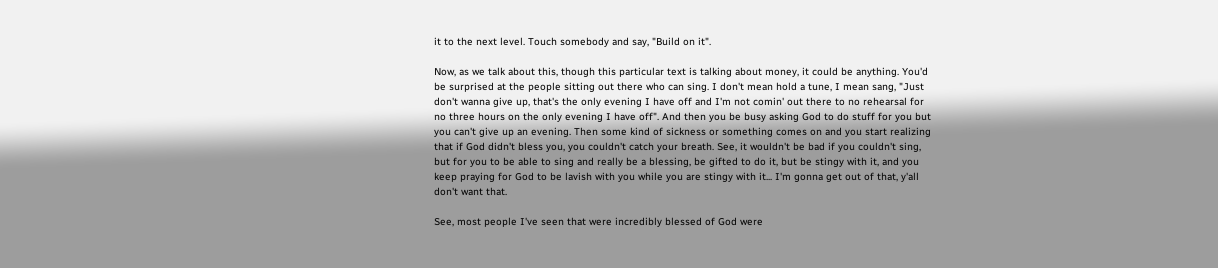it to the next level. Touch somebody and say, "Build on it".

Now, as we talk about this, though this particular text is talking about money, it could be anything. You'd be surprised at the people sitting out there who can sing. I don't mean hold a tune, I mean sang, "Just don't wanna give up, that's the only evening I have off and I'm not comin' out there to no rehearsal for no three hours on the only evening I have off". And then you be busy asking God to do stuff for you but you can't give up an evening. Then some kind of sickness or something comes on and you start realizing that if God didn't bless you, you couldn't catch your breath. See, it wouldn't be bad if you couldn't sing, but for you to be able to sing and really be a blessing, be gifted to do it, but be stingy with it, and you keep praying for God to be lavish with you while you are stingy with it... I'm gonna get out of that, y'all don't want that.

See, most people I've seen that were incredibly blessed of God were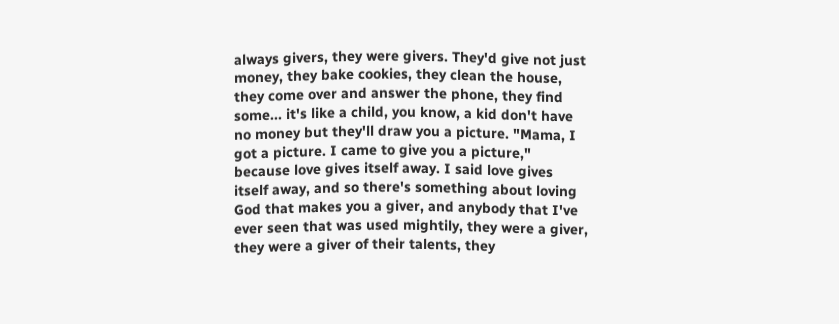always givers, they were givers. They'd give not just money, they bake cookies, they clean the house, they come over and answer the phone, they find some... it's like a child, you know, a kid don't have no money but they'll draw you a picture. "Mama, I got a picture. I came to give you a picture," because love gives itself away. I said love gives itself away, and so there's something about loving God that makes you a giver, and anybody that I've ever seen that was used mightily, they were a giver, they were a giver of their talents, they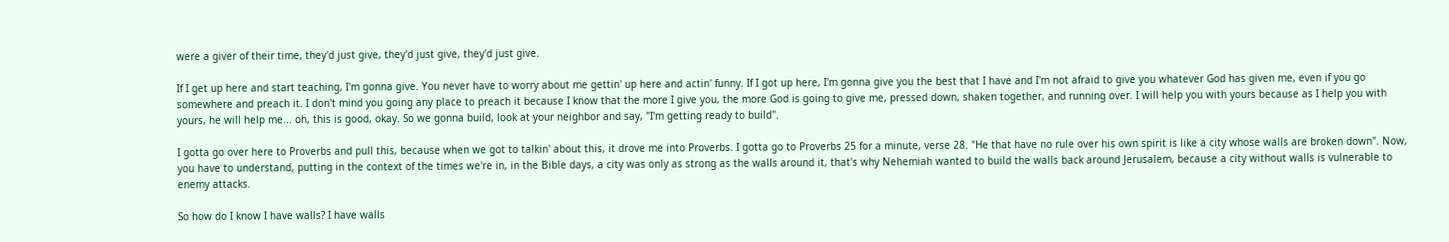were a giver of their time, they'd just give, they'd just give, they'd just give.

If I get up here and start teaching, I'm gonna give. You never have to worry about me gettin' up here and actin' funny. If I got up here, I'm gonna give you the best that I have and I'm not afraid to give you whatever God has given me, even if you go somewhere and preach it. I don't mind you going any place to preach it because I know that the more I give you, the more God is going to give me, pressed down, shaken together, and running over. I will help you with yours because as I help you with yours, he will help me... oh, this is good, okay. So we gonna build, look at your neighbor and say, "I'm getting ready to build".

I gotta go over here to Proverbs and pull this, because when we got to talkin' about this, it drove me into Proverbs. I gotta go to Proverbs 25 for a minute, verse 28. "He that have no rule over his own spirit is like a city whose walls are broken down". Now, you have to understand, putting in the context of the times we're in, in the Bible days, a city was only as strong as the walls around it, that's why Nehemiah wanted to build the walls back around Jerusalem, because a city without walls is vulnerable to enemy attacks.

So how do I know I have walls? I have walls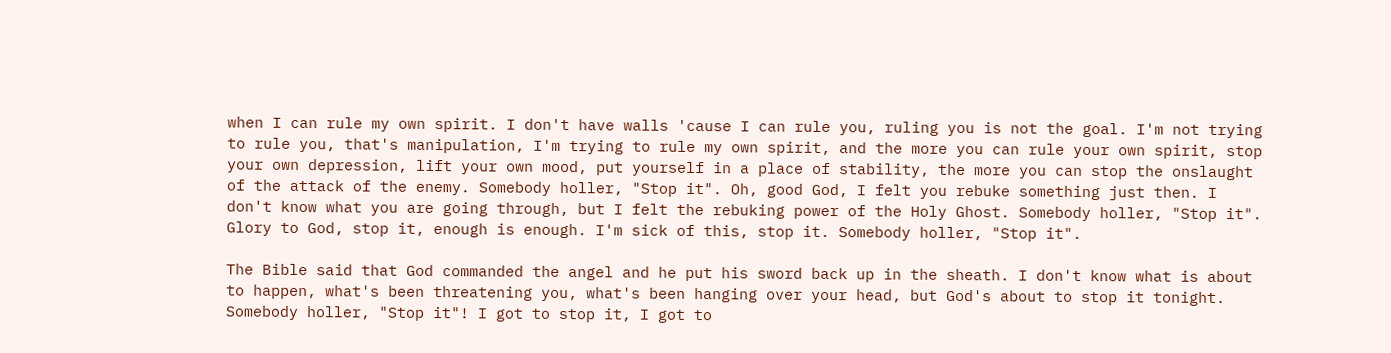when I can rule my own spirit. I don't have walls 'cause I can rule you, ruling you is not the goal. I'm not trying to rule you, that's manipulation, I'm trying to rule my own spirit, and the more you can rule your own spirit, stop your own depression, lift your own mood, put yourself in a place of stability, the more you can stop the onslaught of the attack of the enemy. Somebody holler, "Stop it". Oh, good God, I felt you rebuke something just then. I don't know what you are going through, but I felt the rebuking power of the Holy Ghost. Somebody holler, "Stop it". Glory to God, stop it, enough is enough. I'm sick of this, stop it. Somebody holler, "Stop it".

The Bible said that God commanded the angel and he put his sword back up in the sheath. I don't know what is about to happen, what's been threatening you, what's been hanging over your head, but God's about to stop it tonight. Somebody holler, "Stop it"! I got to stop it, I got to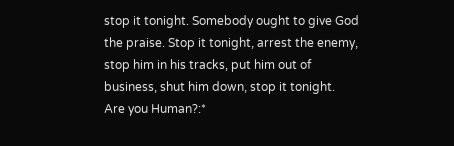stop it tonight. Somebody ought to give God the praise. Stop it tonight, arrest the enemy, stop him in his tracks, put him out of business, shut him down, stop it tonight.
Are you Human?:*